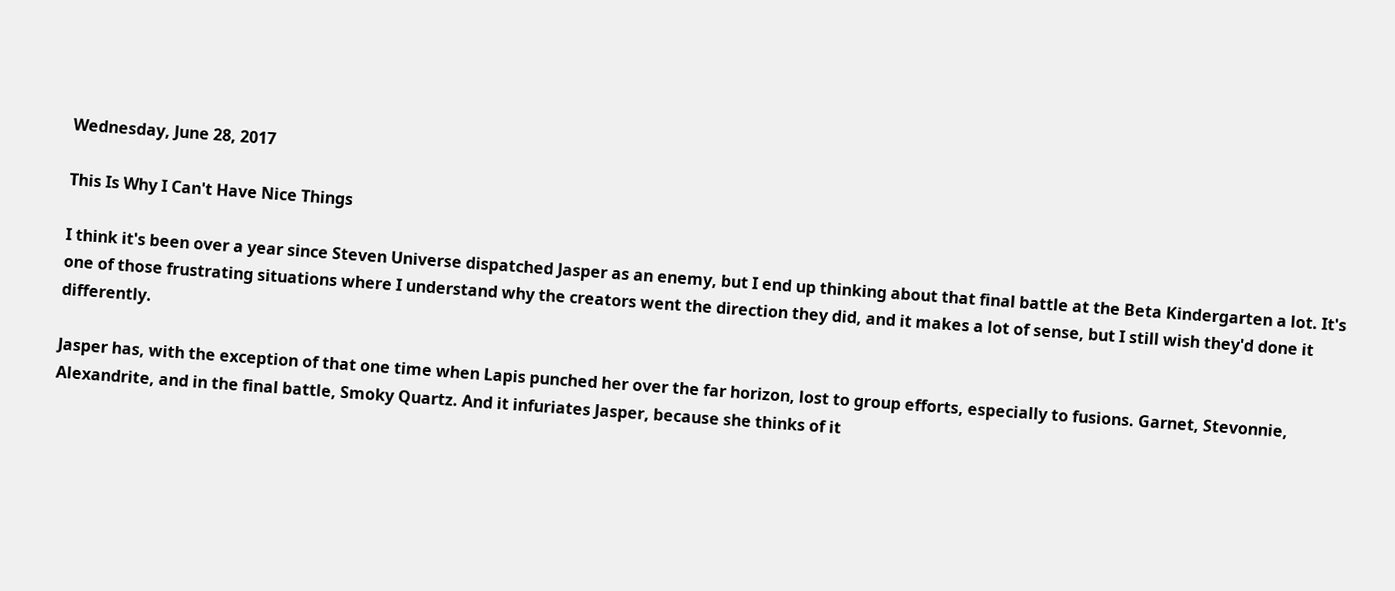Wednesday, June 28, 2017

This Is Why I Can't Have Nice Things

I think it's been over a year since Steven Universe dispatched Jasper as an enemy, but I end up thinking about that final battle at the Beta Kindergarten a lot. It's one of those frustrating situations where I understand why the creators went the direction they did, and it makes a lot of sense, but I still wish they'd done it differently.

Jasper has, with the exception of that one time when Lapis punched her over the far horizon, lost to group efforts, especially to fusions. Garnet, Stevonnie, Alexandrite, and in the final battle, Smoky Quartz. And it infuriates Jasper, because she thinks of it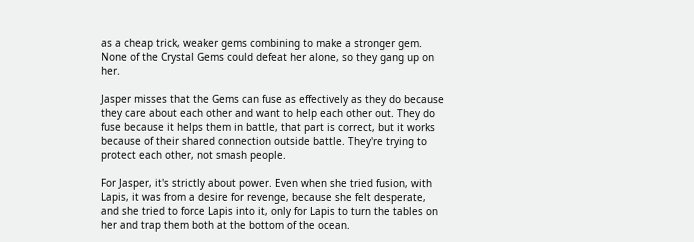as a cheap trick, weaker gems combining to make a stronger gem. None of the Crystal Gems could defeat her alone, so they gang up on her.

Jasper misses that the Gems can fuse as effectively as they do because they care about each other and want to help each other out. They do fuse because it helps them in battle, that part is correct, but it works because of their shared connection outside battle. They're trying to protect each other, not smash people.

For Jasper, it's strictly about power. Even when she tried fusion, with Lapis, it was from a desire for revenge, because she felt desperate, and she tried to force Lapis into it, only for Lapis to turn the tables on her and trap them both at the bottom of the ocean.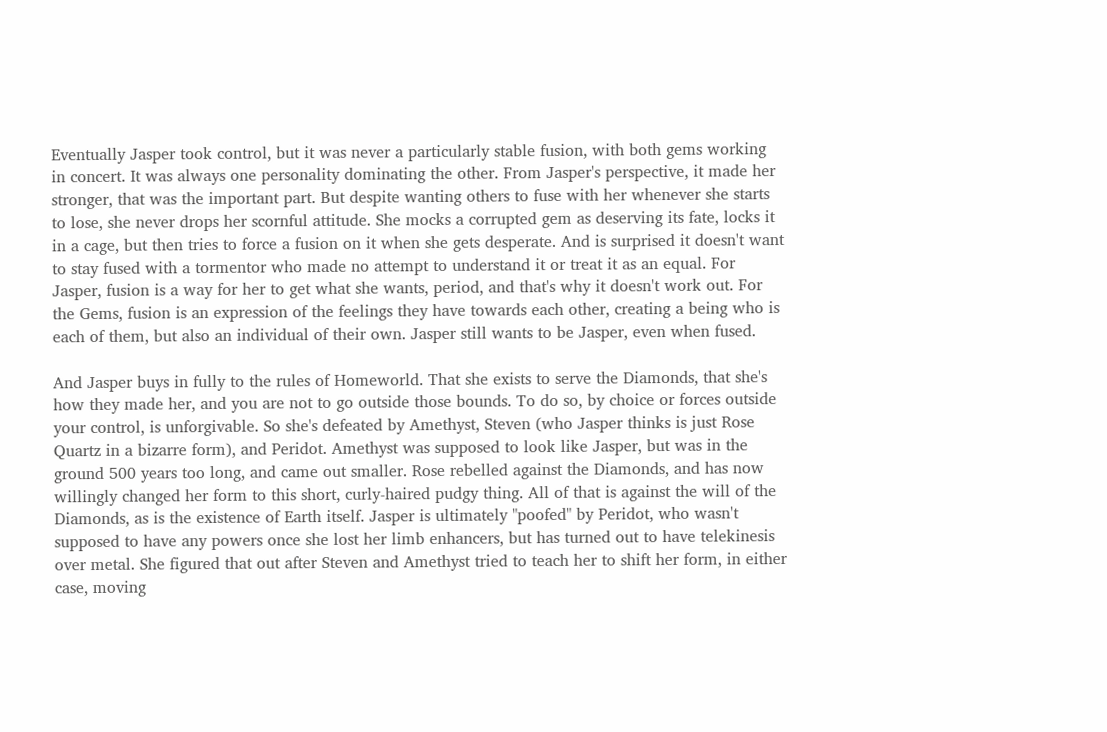Eventually Jasper took control, but it was never a particularly stable fusion, with both gems working in concert. It was always one personality dominating the other. From Jasper's perspective, it made her stronger, that was the important part. But despite wanting others to fuse with her whenever she starts to lose, she never drops her scornful attitude. She mocks a corrupted gem as deserving its fate, locks it in a cage, but then tries to force a fusion on it when she gets desperate. And is surprised it doesn't want to stay fused with a tormentor who made no attempt to understand it or treat it as an equal. For Jasper, fusion is a way for her to get what she wants, period, and that's why it doesn't work out. For the Gems, fusion is an expression of the feelings they have towards each other, creating a being who is each of them, but also an individual of their own. Jasper still wants to be Jasper, even when fused.

And Jasper buys in fully to the rules of Homeworld. That she exists to serve the Diamonds, that she's how they made her, and you are not to go outside those bounds. To do so, by choice or forces outside your control, is unforgivable. So she's defeated by Amethyst, Steven (who Jasper thinks is just Rose Quartz in a bizarre form), and Peridot. Amethyst was supposed to look like Jasper, but was in the ground 500 years too long, and came out smaller. Rose rebelled against the Diamonds, and has now willingly changed her form to this short, curly-haired pudgy thing. All of that is against the will of the Diamonds, as is the existence of Earth itself. Jasper is ultimately "poofed" by Peridot, who wasn't supposed to have any powers once she lost her limb enhancers, but has turned out to have telekinesis over metal. She figured that out after Steven and Amethyst tried to teach her to shift her form, in either case, moving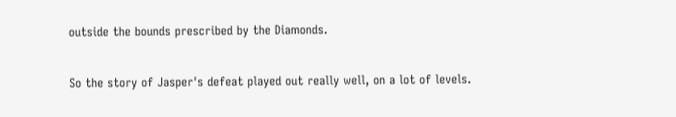outside the bounds prescribed by the Diamonds.

So the story of Jasper's defeat played out really well, on a lot of levels.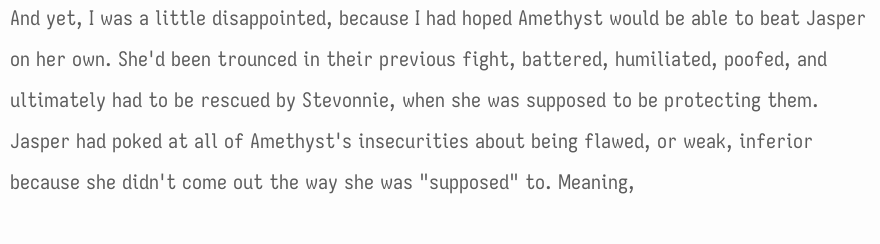And yet, I was a little disappointed, because I had hoped Amethyst would be able to beat Jasper on her own. She'd been trounced in their previous fight, battered, humiliated, poofed, and ultimately had to be rescued by Stevonnie, when she was supposed to be protecting them. Jasper had poked at all of Amethyst's insecurities about being flawed, or weak, inferior because she didn't come out the way she was "supposed" to. Meaning,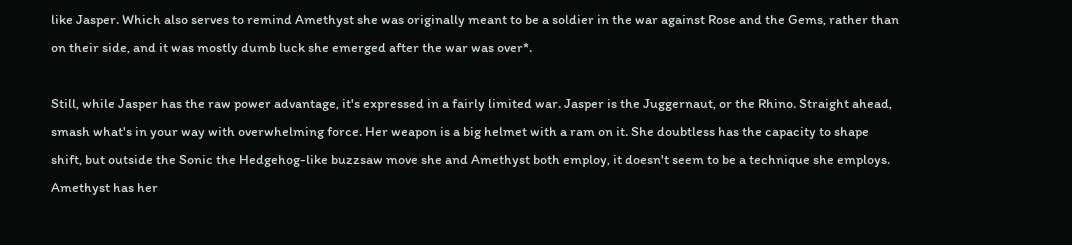like Jasper. Which also serves to remind Amethyst she was originally meant to be a soldier in the war against Rose and the Gems, rather than on their side, and it was mostly dumb luck she emerged after the war was over*.

Still, while Jasper has the raw power advantage, it's expressed in a fairly limited war. Jasper is the Juggernaut, or the Rhino. Straight ahead, smash what's in your way with overwhelming force. Her weapon is a big helmet with a ram on it. She doubtless has the capacity to shape shift, but outside the Sonic the Hedgehog-like buzzsaw move she and Amethyst both employ, it doesn't seem to be a technique she employs. Amethyst has her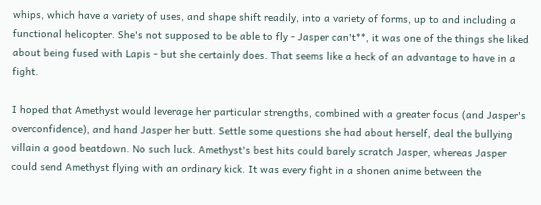whips, which have a variety of uses, and shape shift readily, into a variety of forms, up to and including a functional helicopter. She's not supposed to be able to fly - Jasper can't**, it was one of the things she liked about being fused with Lapis - but she certainly does. That seems like a heck of an advantage to have in a fight.

I hoped that Amethyst would leverage her particular strengths, combined with a greater focus (and Jasper's overconfidence), and hand Jasper her butt. Settle some questions she had about herself, deal the bullying villain a good beatdown. No such luck. Amethyst's best hits could barely scratch Jasper, whereas Jasper could send Amethyst flying with an ordinary kick. It was every fight in a shonen anime between the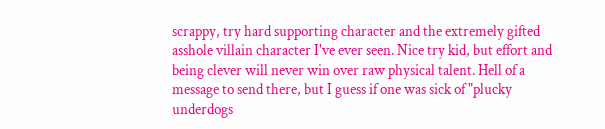scrappy, try hard supporting character and the extremely gifted asshole villain character I've ever seen. Nice try kid, but effort and being clever will never win over raw physical talent. Hell of a message to send there, but I guess if one was sick of "plucky underdogs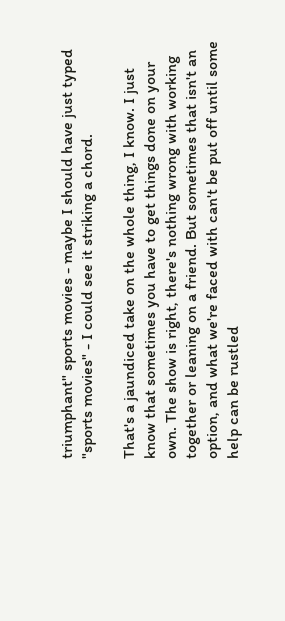triumphant" sports movies - maybe I should have just typed "sports movies" - I could see it striking a chord.

That's a jaundiced take on the whole thing, I know. I just know that sometimes you have to get things done on your own. The show is right, there's nothing wrong with working together or leaning on a friend. But sometimes that isn't an option, and what we're faced with can't be put off until some help can be rustled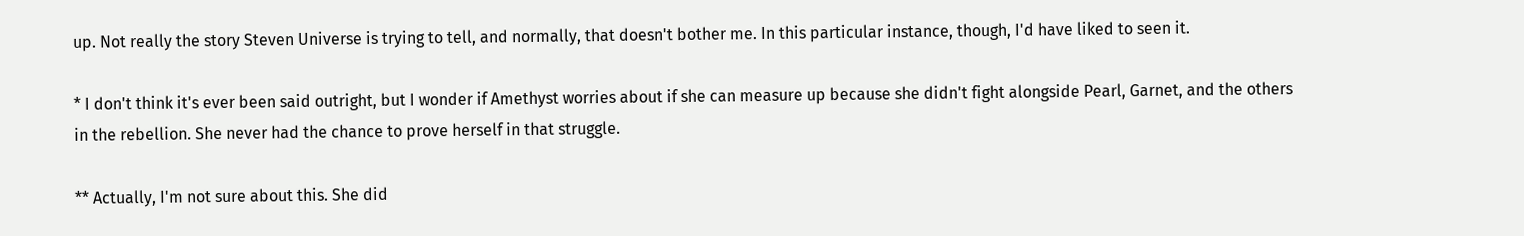up. Not really the story Steven Universe is trying to tell, and normally, that doesn't bother me. In this particular instance, though, I'd have liked to seen it.

* I don't think it's ever been said outright, but I wonder if Amethyst worries about if she can measure up because she didn't fight alongside Pearl, Garnet, and the others in the rebellion. She never had the chance to prove herself in that struggle.

** Actually, I'm not sure about this. She did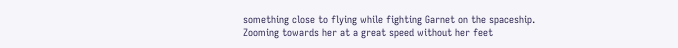something close to flying while fighting Garnet on the spaceship. Zooming towards her at a great speed without her feet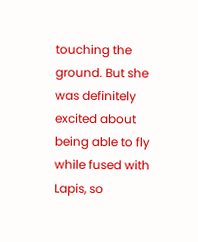touching the ground. But she was definitely excited about being able to fly while fused with Lapis, so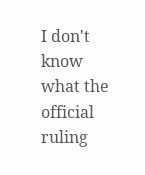I don't know what the official ruling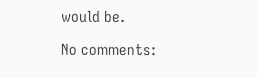would be.

No comments: